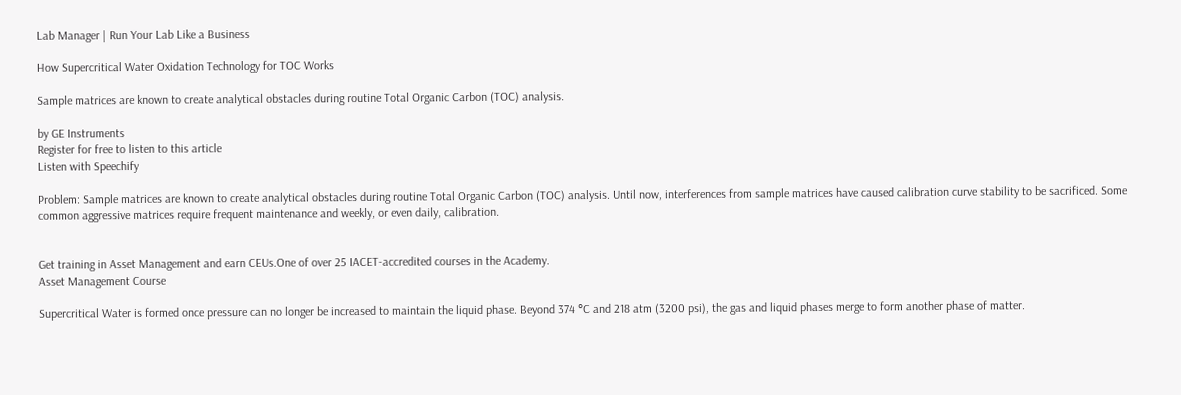Lab Manager | Run Your Lab Like a Business

How Supercritical Water Oxidation Technology for TOC Works

Sample matrices are known to create analytical obstacles during routine Total Organic Carbon (TOC) analysis.

by GE Instruments
Register for free to listen to this article
Listen with Speechify

Problem: Sample matrices are known to create analytical obstacles during routine Total Organic Carbon (TOC) analysis. Until now, interferences from sample matrices have caused calibration curve stability to be sacrificed. Some common aggressive matrices require frequent maintenance and weekly, or even daily, calibration.


Get training in Asset Management and earn CEUs.One of over 25 IACET-accredited courses in the Academy.
Asset Management Course

Supercritical Water is formed once pressure can no longer be increased to maintain the liquid phase. Beyond 374 °C and 218 atm (3200 psi), the gas and liquid phases merge to form another phase of matter.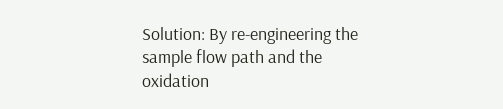Solution: By re-engineering the sample flow path and the oxidation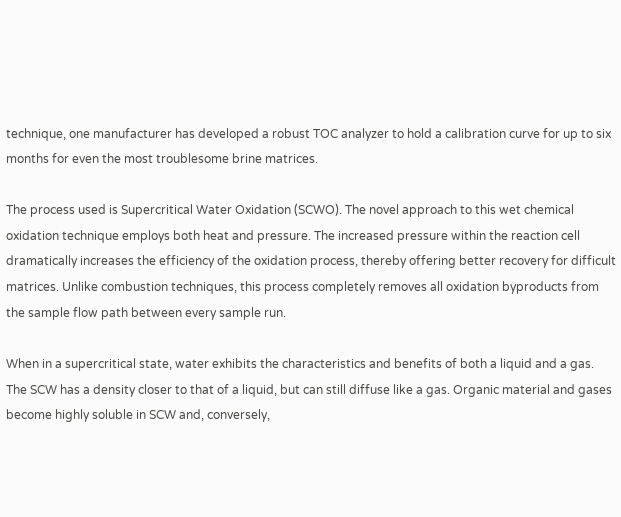technique, one manufacturer has developed a robust TOC analyzer to hold a calibration curve for up to six months for even the most troublesome brine matrices.

The process used is Supercritical Water Oxidation (SCWO). The novel approach to this wet chemical oxidation technique employs both heat and pressure. The increased pressure within the reaction cell dramatically increases the efficiency of the oxidation process, thereby offering better recovery for difficult matrices. Unlike combustion techniques, this process completely removes all oxidation byproducts from the sample flow path between every sample run.

When in a supercritical state, water exhibits the characteristics and benefits of both a liquid and a gas. The SCW has a density closer to that of a liquid, but can still diffuse like a gas. Organic material and gases become highly soluble in SCW and, conversely,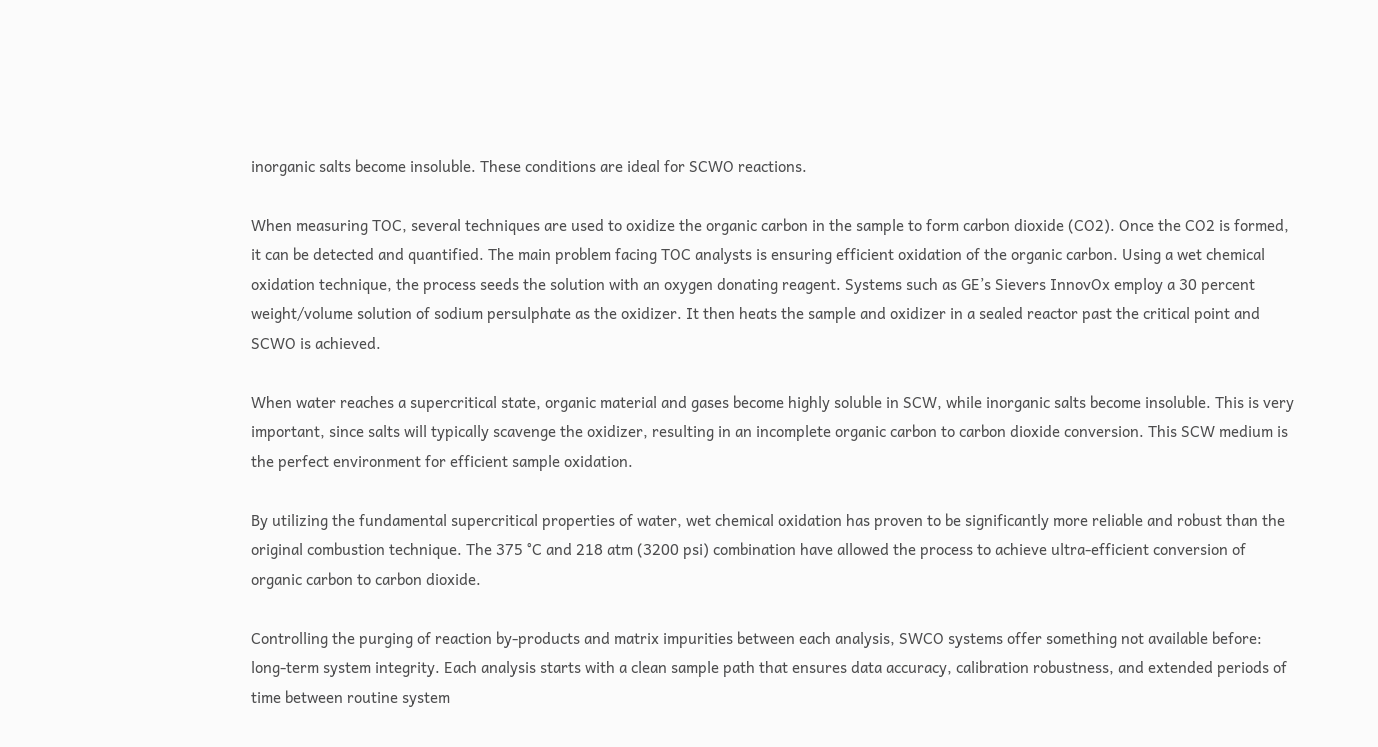inorganic salts become insoluble. These conditions are ideal for SCWO reactions.

When measuring TOC, several techniques are used to oxidize the organic carbon in the sample to form carbon dioxide (CO2). Once the CO2 is formed, it can be detected and quantified. The main problem facing TOC analysts is ensuring efficient oxidation of the organic carbon. Using a wet chemical oxidation technique, the process seeds the solution with an oxygen donating reagent. Systems such as GE’s Sievers InnovOx employ a 30 percent weight/volume solution of sodium persulphate as the oxidizer. It then heats the sample and oxidizer in a sealed reactor past the critical point and SCWO is achieved.

When water reaches a supercritical state, organic material and gases become highly soluble in SCW, while inorganic salts become insoluble. This is very important, since salts will typically scavenge the oxidizer, resulting in an incomplete organic carbon to carbon dioxide conversion. This SCW medium is the perfect environment for efficient sample oxidation.

By utilizing the fundamental supercritical properties of water, wet chemical oxidation has proven to be significantly more reliable and robust than the original combustion technique. The 375 °C and 218 atm (3200 psi) combination have allowed the process to achieve ultra-efficient conversion of organic carbon to carbon dioxide.

Controlling the purging of reaction by-products and matrix impurities between each analysis, SWCO systems offer something not available before: long-term system integrity. Each analysis starts with a clean sample path that ensures data accuracy, calibration robustness, and extended periods of time between routine system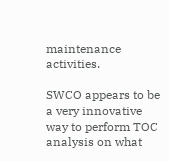maintenance activities.

SWCO appears to be a very innovative way to perform TOC analysis on what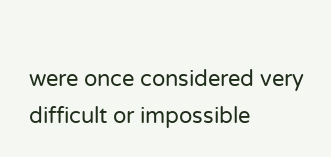were once considered very difficult or impossible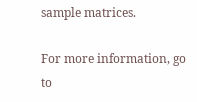sample matrices.

For more information, go to